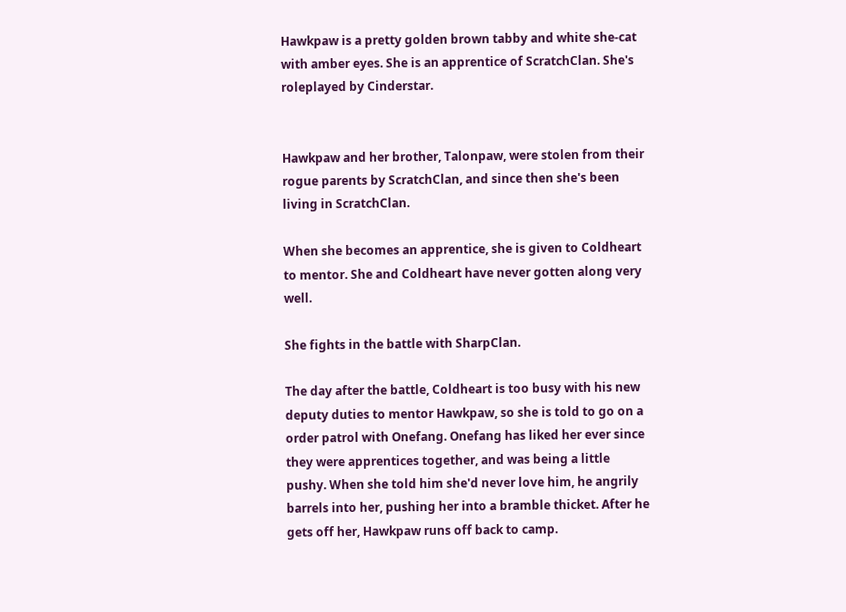Hawkpaw is a pretty golden brown tabby and white she-cat with amber eyes. She is an apprentice of ScratchClan. She's roleplayed by Cinderstar.


Hawkpaw and her brother, Talonpaw, were stolen from their rogue parents by ScratchClan, and since then she's been living in ScratchClan.

When she becomes an apprentice, she is given to Coldheart to mentor. She and Coldheart have never gotten along very well.

She fights in the battle with SharpClan.

The day after the battle, Coldheart is too busy with his new deputy duties to mentor Hawkpaw, so she is told to go on a order patrol with Onefang. Onefang has liked her ever since they were apprentices together, and was being a little pushy. When she told him she'd never love him, he angrily barrels into her, pushing her into a bramble thicket. After he gets off her, Hawkpaw runs off back to camp.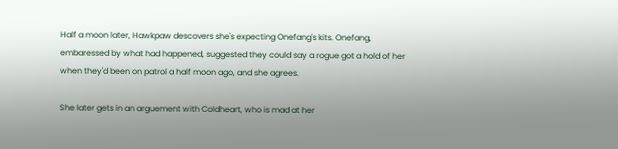Half a moon later, Hawkpaw descovers she's expecting Onefang's kits. Onefang, embaressed by what had happened, suggested they could say a rogue got a hold of her when they'd been on patrol a half moon ago, and she agrees.

She later gets in an arguement with Coldheart, who is mad at her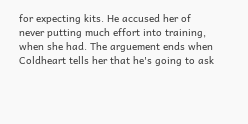for expecting kits. He accused her of never putting much effort into training, when she had. The arguement ends when Coldheart tells her that he's going to ask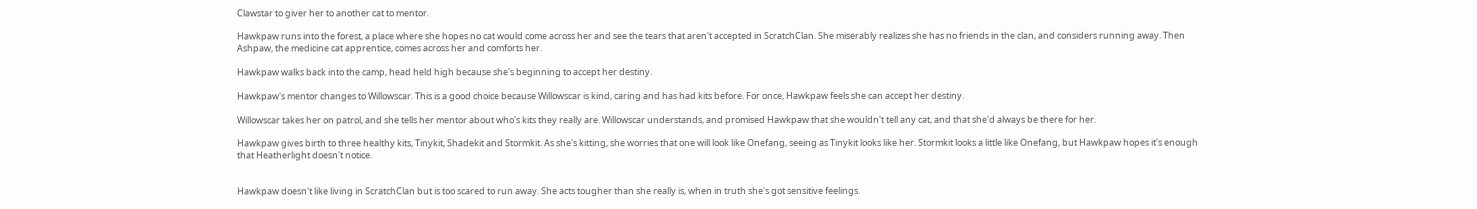Clawstar to giver her to another cat to mentor.

Hawkpaw runs into the forest, a place where she hopes no cat would come across her and see the tears that aren't accepted in ScratchClan. She miserably realizes she has no friends in the clan, and considers running away. Then Ashpaw, the medicine cat apprentice, comes across her and comforts her.

Hawkpaw walks back into the camp, head held high because she's beginning to accept her destiny.

Hawkpaw's mentor changes to Willowscar. This is a good choice because Willowscar is kind, caring and has had kits before. For once, Hawkpaw feels she can accept her destiny.

Willowscar takes her on patrol, and she tells her mentor about who's kits they really are. Willowscar understands, and promised Hawkpaw that she wouldn't tell any cat, and that she'd always be there for her.

Hawkpaw gives birth to three healthy kits, Tinykit, Shadekit and Stormkit. As she's kitting, she worries that one will look like Onefang, seeing as Tinykit looks like her. Stormkit looks a little like Onefang, but Hawkpaw hopes it's enough that Heatherlight doesn't notice.


Hawkpaw doesn't like living in ScratchClan but is too scared to run away. She acts tougher than she really is, when in truth she's got sensitive feelings.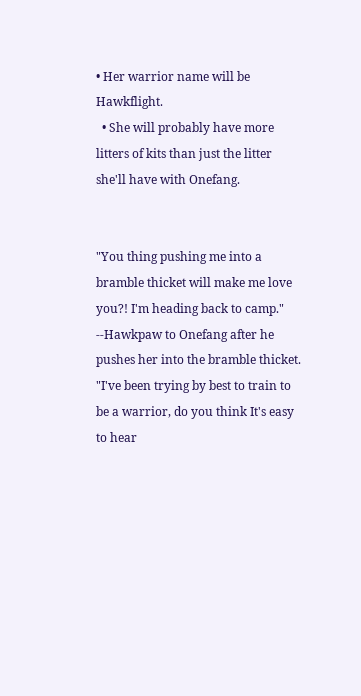• Her warrior name will be Hawkflight.
  • She will probably have more litters of kits than just the litter she'll have with Onefang.


"You thing pushing me into a bramble thicket will make me love you?! I'm heading back to camp." --Hawkpaw to Onefang after he pushes her into the bramble thicket.
"I've been trying by best to train to be a warrior, do you think It's easy to hear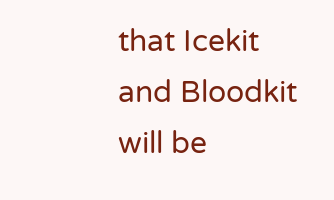that Icekit and Bloodkit will be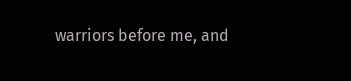warriors before me, and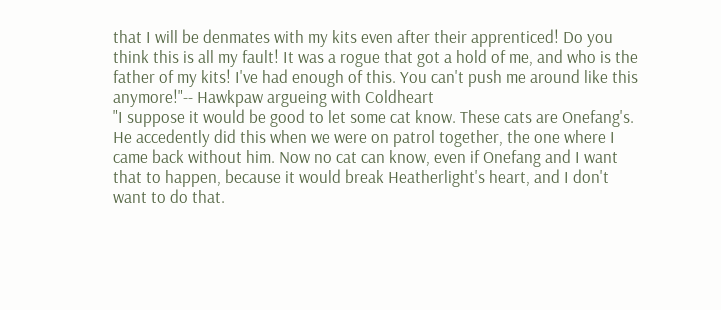that I will be denmates with my kits even after their apprenticed! Do you think this is all my fault! It was a rogue that got a hold of me, and who is the father of my kits! I've had enough of this. You can't push me around like this anymore!"-- Hawkpaw argueing with Coldheart
"I suppose it would be good to let some cat know. These cats are Onefang's. He accedently did this when we were on patrol together, the one where I came back without him. Now no cat can know, even if Onefang and I want that to happen, because it would break Heatherlight's heart, and I don't want to do that.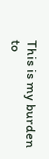This is my burden to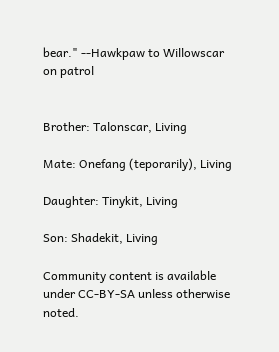bear." --Hawkpaw to Willowscar on patrol


Brother: Talonscar, Living

Mate: Onefang (teporarily), Living

Daughter: Tinykit, Living

Son: Shadekit, Living

Community content is available under CC-BY-SA unless otherwise noted.